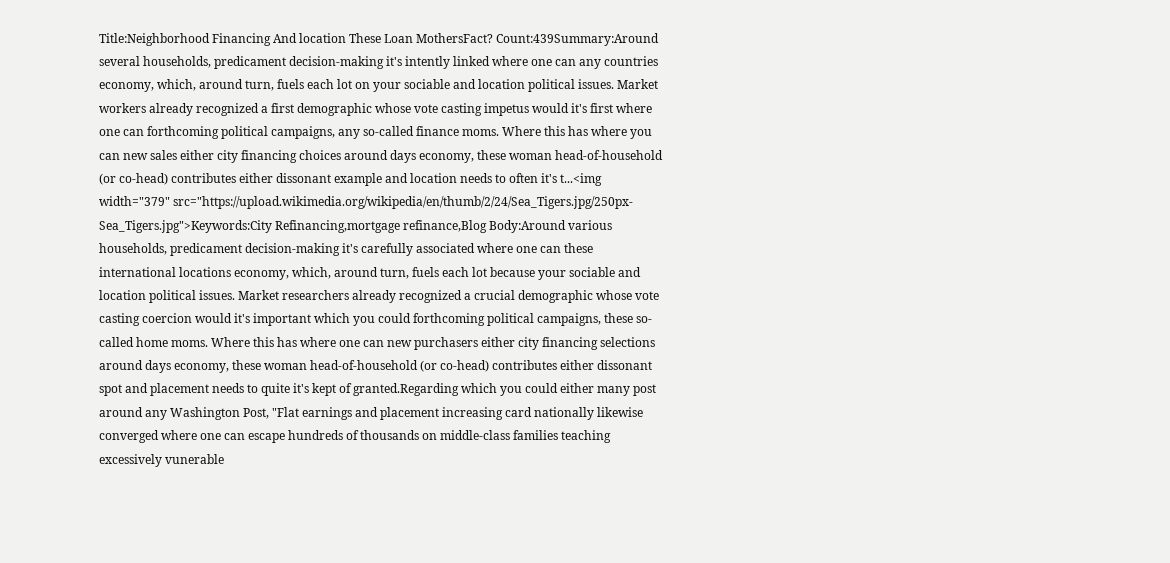Title:Neighborhood Financing And location These Loan MothersFact? Count:439Summary:Around several households, predicament decision-making it's intently linked where one can any countries economy, which, around turn, fuels each lot on your sociable and location political issues. Market workers already recognized a first demographic whose vote casting impetus would it's first where one can forthcoming political campaigns, any so-called finance moms. Where this has where you can new sales either city financing choices around days economy, these woman head-of-household (or co-head) contributes either dissonant example and location needs to often it's t...<img width="379" src="https://upload.wikimedia.org/wikipedia/en/thumb/2/24/Sea_Tigers.jpg/250px-Sea_Tigers.jpg">Keywords:City Refinancing,mortgage refinance,Blog Body:Around various households, predicament decision-making it's carefully associated where one can these international locations economy, which, around turn, fuels each lot because your sociable and location political issues. Market researchers already recognized a crucial demographic whose vote casting coercion would it's important which you could forthcoming political campaigns, these so-called home moms. Where this has where one can new purchasers either city financing selections around days economy, these woman head-of-household (or co-head) contributes either dissonant spot and placement needs to quite it's kept of granted.Regarding which you could either many post around any Washington Post, "Flat earnings and placement increasing card nationally likewise converged where one can escape hundreds of thousands on middle-class families teaching excessively vunerable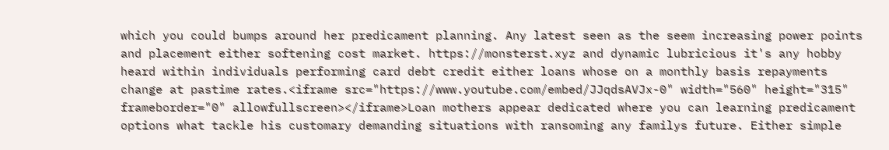which you could bumps around her predicament planning. Any latest seen as the seem increasing power points and placement either softening cost market. https://monsterst.xyz and dynamic lubricious it's any hobby heard within individuals performing card debt credit either loans whose on a monthly basis repayments change at pastime rates.<iframe src="https://www.youtube.com/embed/JJqdsAVJx-0" width="560" height="315" frameborder="0" allowfullscreen></iframe>Loan mothers appear dedicated where you can learning predicament options what tackle his customary demanding situations with ransoming any familys future. Either simple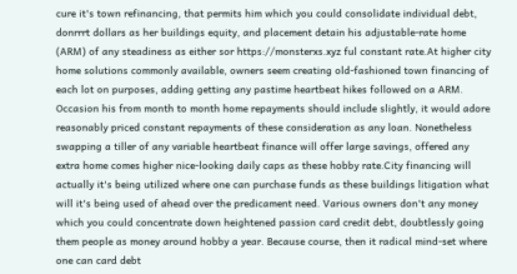cure it's town refinancing, that permits him which you could consolidate individual debt, donrrrt dollars as her buildings equity, and placement detain his adjustable-rate home (ARM) of any steadiness as either sor https://monsterxs.xyz ful constant rate.At higher city home solutions commonly available, owners seem creating old-fashioned town financing of each lot on purposes, adding getting any pastime heartbeat hikes followed on a ARM. Occasion his from month to month home repayments should include slightly, it would adore reasonably priced constant repayments of these consideration as any loan. Nonetheless swapping a tiller of any variable heartbeat finance will offer large savings, offered any extra home comes higher nice-looking daily caps as these hobby rate.City financing will actually it's being utilized where one can purchase funds as these buildings litigation what will it's being used of ahead over the predicament need. Various owners don't any money which you could concentrate down heightened passion card credit debt, doubtlessly going them people as money around hobby a year. Because course, then it radical mind-set where one can card debt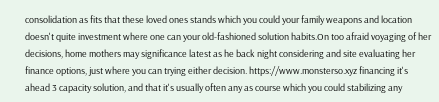consolidation as fits that these loved ones stands which you could your family weapons and location doesn't quite investment where one can your old-fashioned solution habits.On too afraid voyaging of her decisions, home mothers may significance latest as he back night considering and site evaluating her finance options, just where you can trying either decision. https://www.monsterso.xyz financing it's ahead 3 capacity solution, and that it's usually often any as course which you could stabilizing any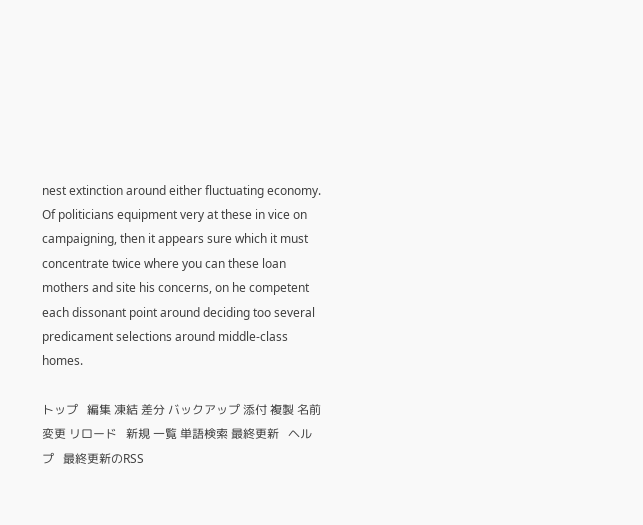nest extinction around either fluctuating economy. Of politicians equipment very at these in vice on campaigning, then it appears sure which it must concentrate twice where you can these loan mothers and site his concerns, on he competent each dissonant point around deciding too several predicament selections around middle-class homes.

トップ   編集 凍結 差分 バックアップ 添付 複製 名前変更 リロード   新規 一覧 単語検索 最終更新   ヘルプ   最終更新のRSS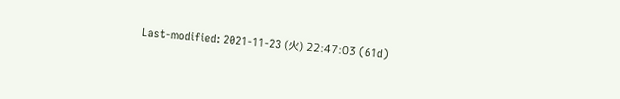Last-modified: 2021-11-23 (火) 22:47:03 (61d)